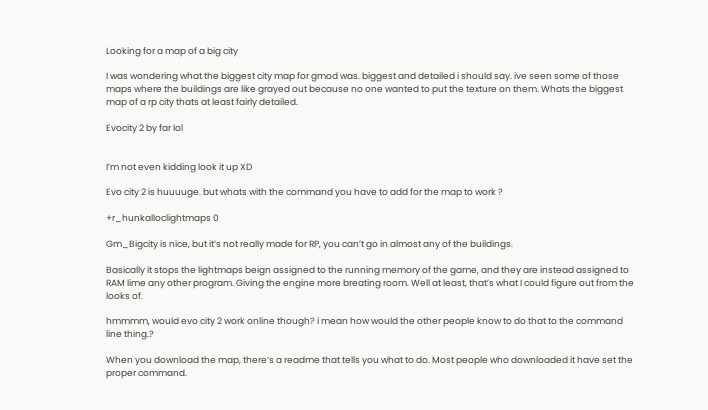Looking for a map of a big city

I was wondering what the biggest city map for gmod was. biggest and detailed i should say. ive seen some of those maps where the buildings are like grayed out because no one wanted to put the texture on them. Whats the biggest map of a rp city thats at least fairly detailed.

Evocity 2 by far lol


I’m not even kidding look it up XD

Evo city 2 is huuuuge. but whats with the command you have to add for the map to work ?

+r_hunkalloclightmaps 0

Gm_Bigcity is nice, but it’s not really made for RP, you can’t go in almost any of the buildings.

Basically it stops the lightmaps beign assigned to the running memory of the game, and they are instead assigned to RAM lime any other program. Giving the engine more breating room. Well at least, that’s what I could figure out from the looks of.

hmmmm, would evo city 2 work online though? i mean how would the other people know to do that to the command line thing.?

When you download the map, there’s a readme that tells you what to do. Most people who downloaded it have set the proper command.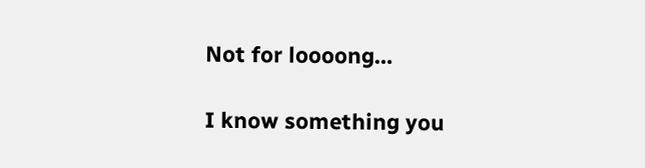Not for loooong…

I know something you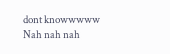dont knowwwww
Nah nah nah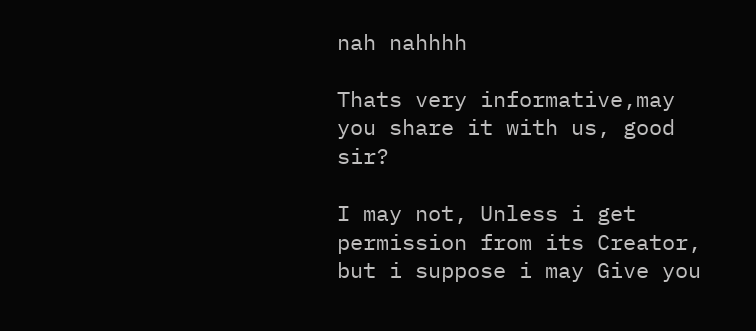nah nahhhh

Thats very informative,may you share it with us, good sir?

I may not, Unless i get permission from its Creator, but i suppose i may Give you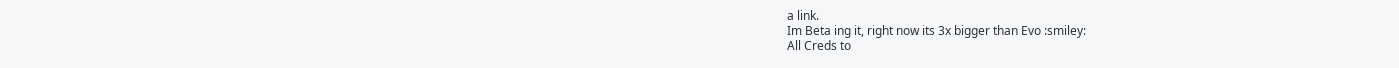a link.
Im Beta ing it, right now its 3x bigger than Evo :smiley:
All Creds to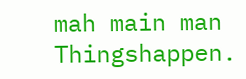mah main man Thingshappen.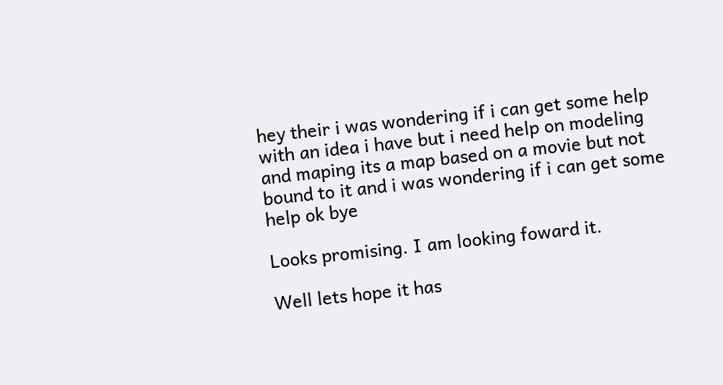hey their i was wondering if i can get some help with an idea i have but i need help on modeling and maping its a map based on a movie but not bound to it and i was wondering if i can get some help ok bye

Looks promising. I am looking foward it.

Well lets hope it has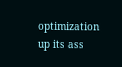optimization up its ass